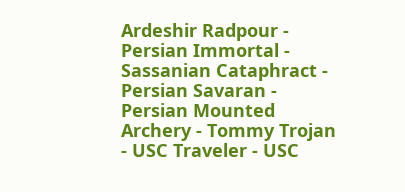Ardeshir Radpour - Persian Immortal - Sassanian Cataphract - Persian Savaran - Persian Mounted Archery - Tommy Trojan - USC Traveler - USC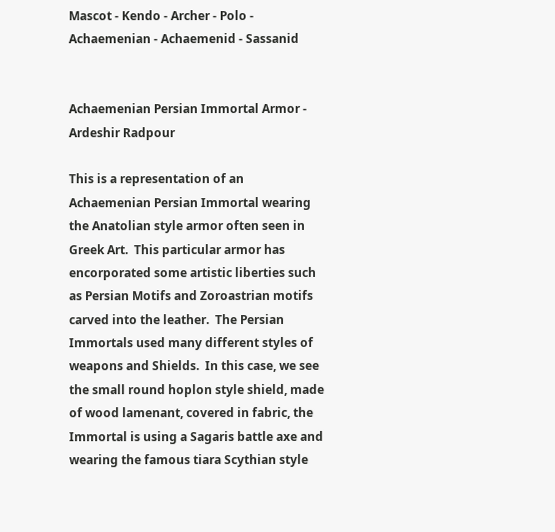Mascot - Kendo - Archer - Polo - Achaemenian - Achaemenid - Sassanid


Achaemenian Persian Immortal Armor - Ardeshir Radpour

This is a representation of an Achaemenian Persian Immortal wearing the Anatolian style armor often seen in Greek Art.  This particular armor has encorporated some artistic liberties such as Persian Motifs and Zoroastrian motifs carved into the leather.  The Persian Immortals used many different styles of weapons and Shields.  In this case, we see the small round hoplon style shield, made of wood lamenant, covered in fabric, the Immortal is using a Sagaris battle axe and wearing the famous tiara Scythian style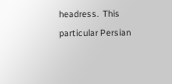headress.  This particular Persian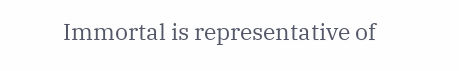Immortal is representative of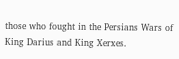those who fought in the Persians Wars of King Darius and King Xerxes.